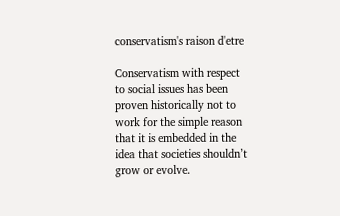conservatism's raison d'etre

Conservatism with respect to social issues has been proven historically not to work for the simple reason that it is embedded in the idea that societies shouldn’t grow or evolve.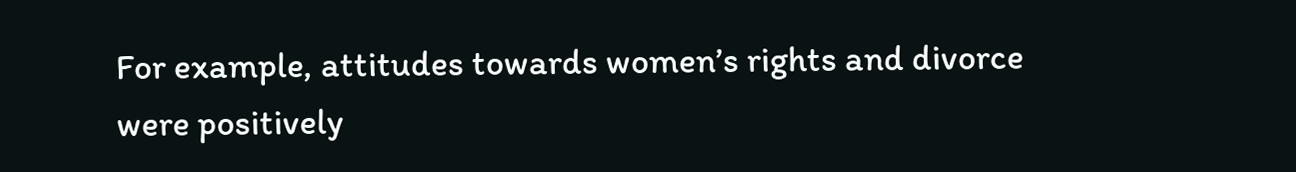For example, attitudes towards women’s rights and divorce were positively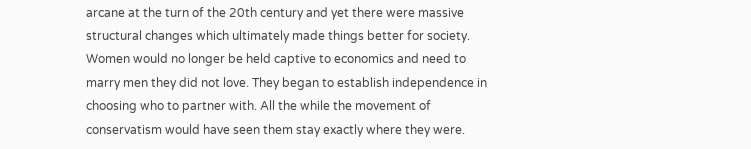arcane at the turn of the 20th century and yet there were massive structural changes which ultimately made things better for society. Women would no longer be held captive to economics and need to marry men they did not love. They began to establish independence in choosing who to partner with. All the while the movement of conservatism would have seen them stay exactly where they were.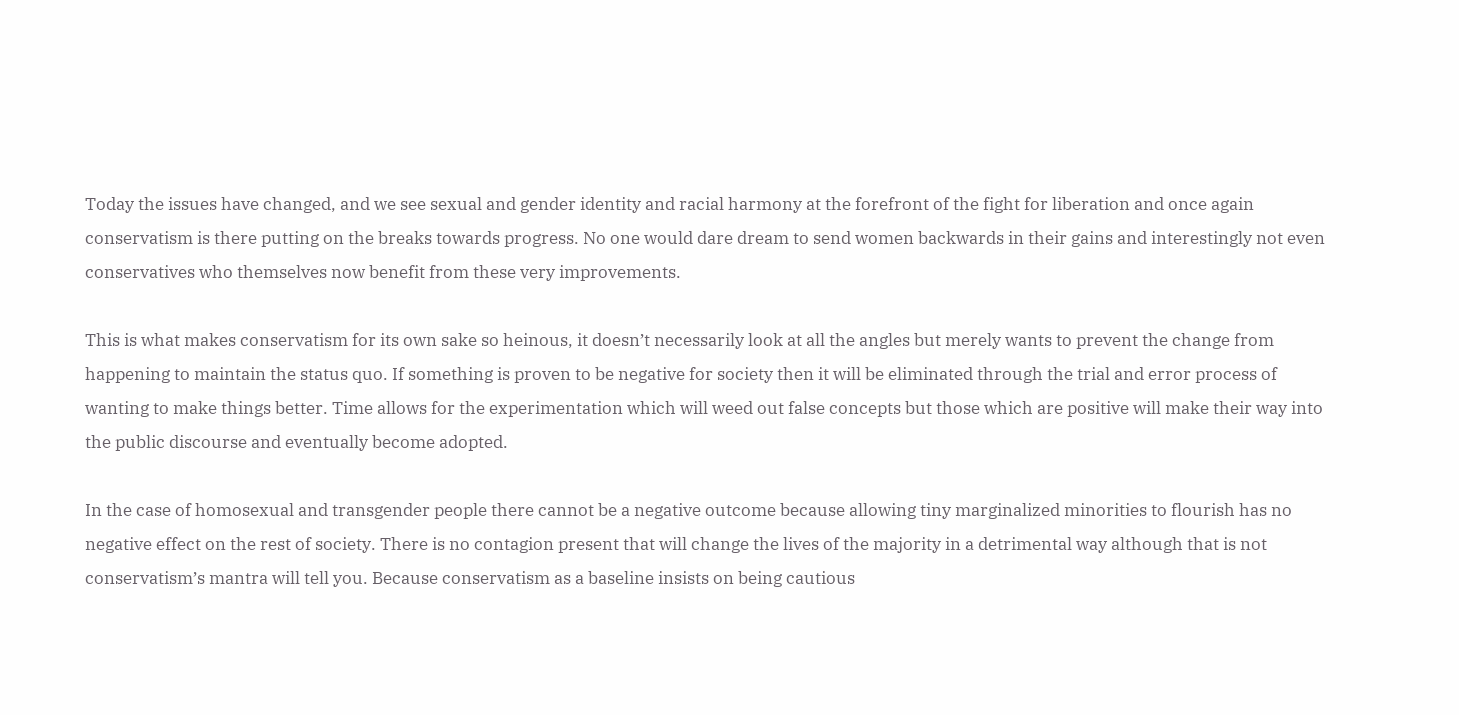Today the issues have changed, and we see sexual and gender identity and racial harmony at the forefront of the fight for liberation and once again conservatism is there putting on the breaks towards progress. No one would dare dream to send women backwards in their gains and interestingly not even conservatives who themselves now benefit from these very improvements.

This is what makes conservatism for its own sake so heinous, it doesn’t necessarily look at all the angles but merely wants to prevent the change from happening to maintain the status quo. If something is proven to be negative for society then it will be eliminated through the trial and error process of wanting to make things better. Time allows for the experimentation which will weed out false concepts but those which are positive will make their way into the public discourse and eventually become adopted.

In the case of homosexual and transgender people there cannot be a negative outcome because allowing tiny marginalized minorities to flourish has no negative effect on the rest of society. There is no contagion present that will change the lives of the majority in a detrimental way although that is not conservatism’s mantra will tell you. Because conservatism as a baseline insists on being cautious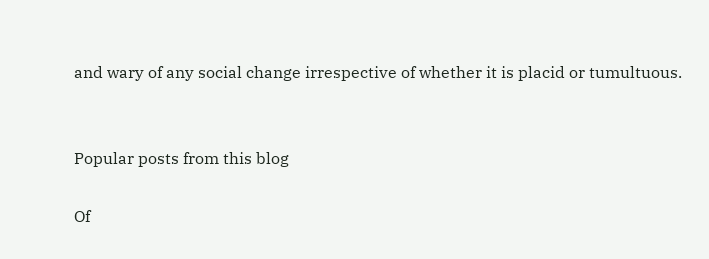and wary of any social change irrespective of whether it is placid or tumultuous.


Popular posts from this blog

Of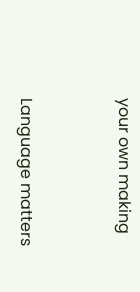your own making


Language matters